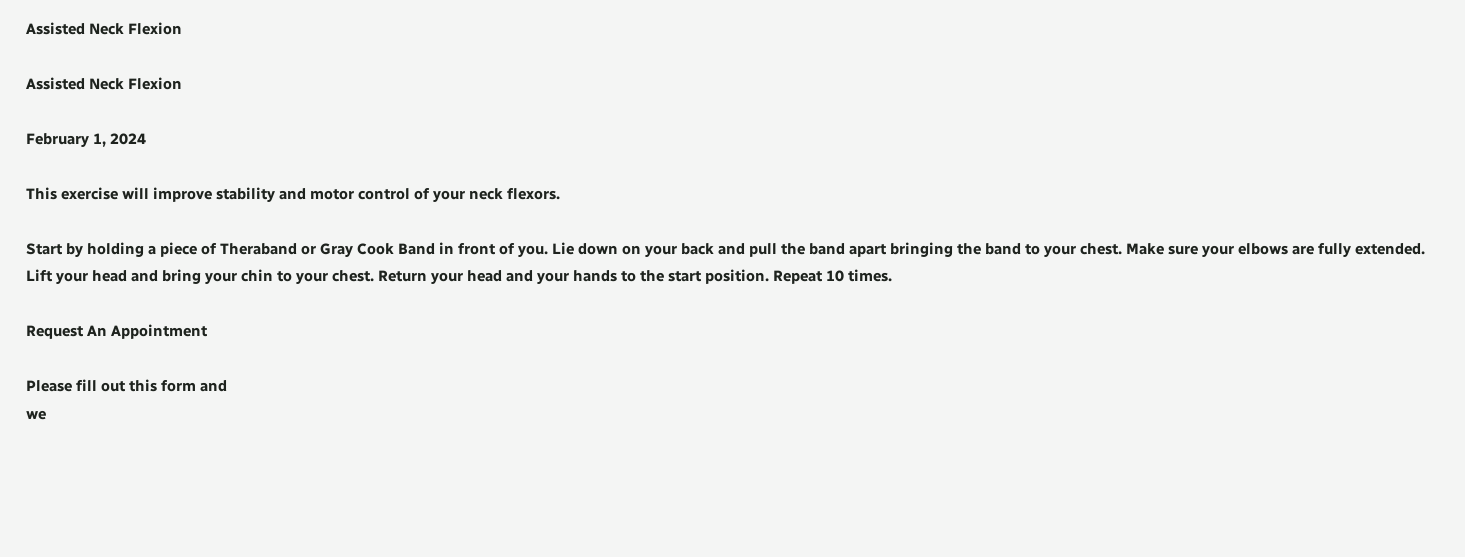Assisted Neck Flexion

Assisted Neck Flexion

February 1, 2024

This exercise will improve stability and motor control of your neck flexors.

Start by holding a piece of Theraband or Gray Cook Band in front of you. Lie down on your back and pull the band apart bringing the band to your chest. Make sure your elbows are fully extended. Lift your head and bring your chin to your chest. Return your head and your hands to the start position. Repeat 10 times.

Request An Appointment

Please fill out this form and
we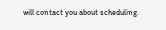will contact you about scheduling.